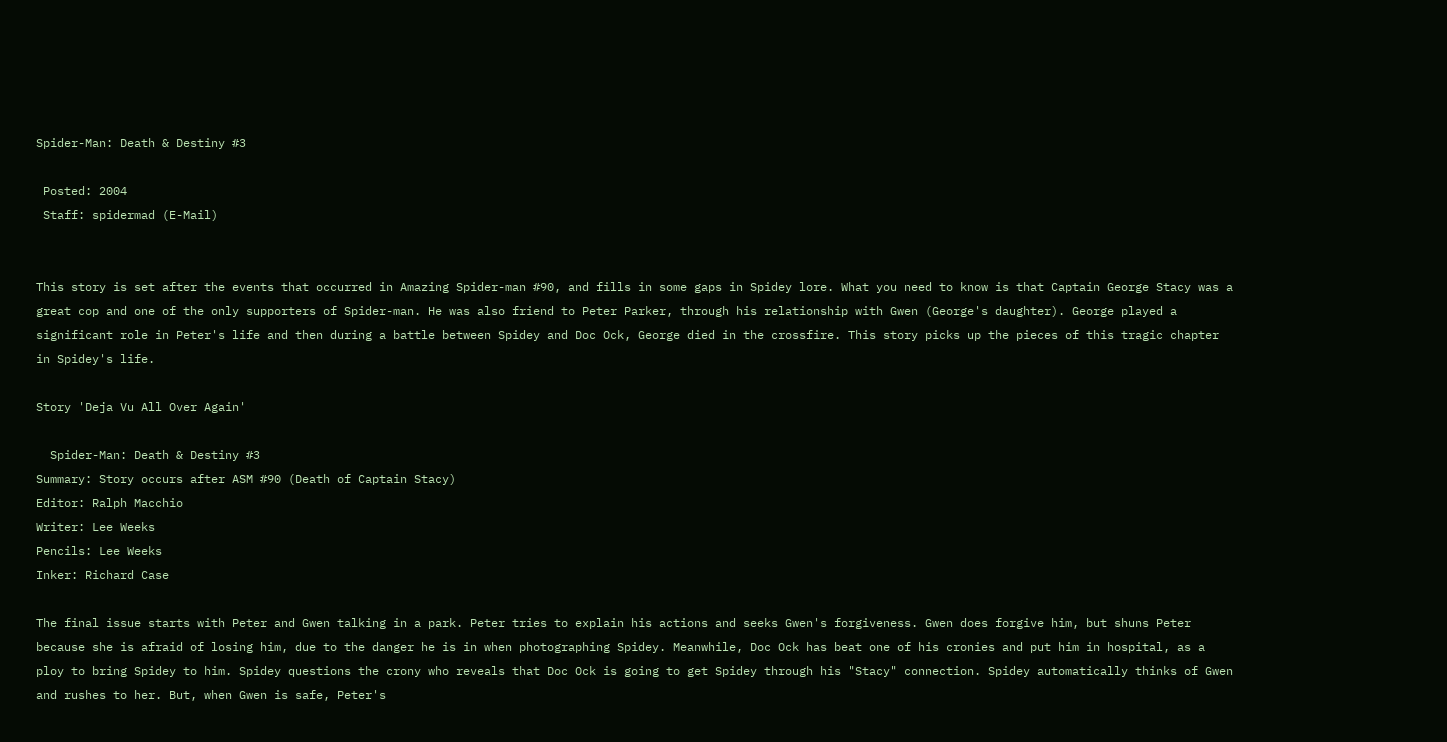Spider-Man: Death & Destiny #3

 Posted: 2004
 Staff: spidermad (E-Mail)


This story is set after the events that occurred in Amazing Spider-man #90, and fills in some gaps in Spidey lore. What you need to know is that Captain George Stacy was a great cop and one of the only supporters of Spider-man. He was also friend to Peter Parker, through his relationship with Gwen (George's daughter). George played a significant role in Peter's life and then during a battle between Spidey and Doc Ock, George died in the crossfire. This story picks up the pieces of this tragic chapter in Spidey's life.

Story 'Deja Vu All Over Again'

  Spider-Man: Death & Destiny #3
Summary: Story occurs after ASM #90 (Death of Captain Stacy)
Editor: Ralph Macchio
Writer: Lee Weeks
Pencils: Lee Weeks
Inker: Richard Case

The final issue starts with Peter and Gwen talking in a park. Peter tries to explain his actions and seeks Gwen's forgiveness. Gwen does forgive him, but shuns Peter because she is afraid of losing him, due to the danger he is in when photographing Spidey. Meanwhile, Doc Ock has beat one of his cronies and put him in hospital, as a ploy to bring Spidey to him. Spidey questions the crony who reveals that Doc Ock is going to get Spidey through his "Stacy" connection. Spidey automatically thinks of Gwen and rushes to her. But, when Gwen is safe, Peter's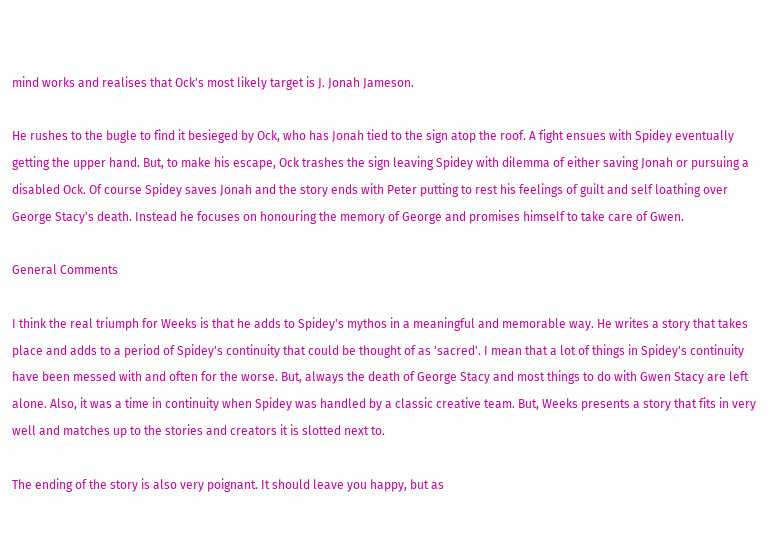mind works and realises that Ock's most likely target is J. Jonah Jameson.

He rushes to the bugle to find it besieged by Ock, who has Jonah tied to the sign atop the roof. A fight ensues with Spidey eventually getting the upper hand. But, to make his escape, Ock trashes the sign leaving Spidey with dilemma of either saving Jonah or pursuing a disabled Ock. Of course Spidey saves Jonah and the story ends with Peter putting to rest his feelings of guilt and self loathing over George Stacy's death. Instead he focuses on honouring the memory of George and promises himself to take care of Gwen.

General Comments

I think the real triumph for Weeks is that he adds to Spidey's mythos in a meaningful and memorable way. He writes a story that takes place and adds to a period of Spidey's continuity that could be thought of as 'sacred'. I mean that a lot of things in Spidey's continuity have been messed with and often for the worse. But, always the death of George Stacy and most things to do with Gwen Stacy are left alone. Also, it was a time in continuity when Spidey was handled by a classic creative team. But, Weeks presents a story that fits in very well and matches up to the stories and creators it is slotted next to.

The ending of the story is also very poignant. It should leave you happy, but as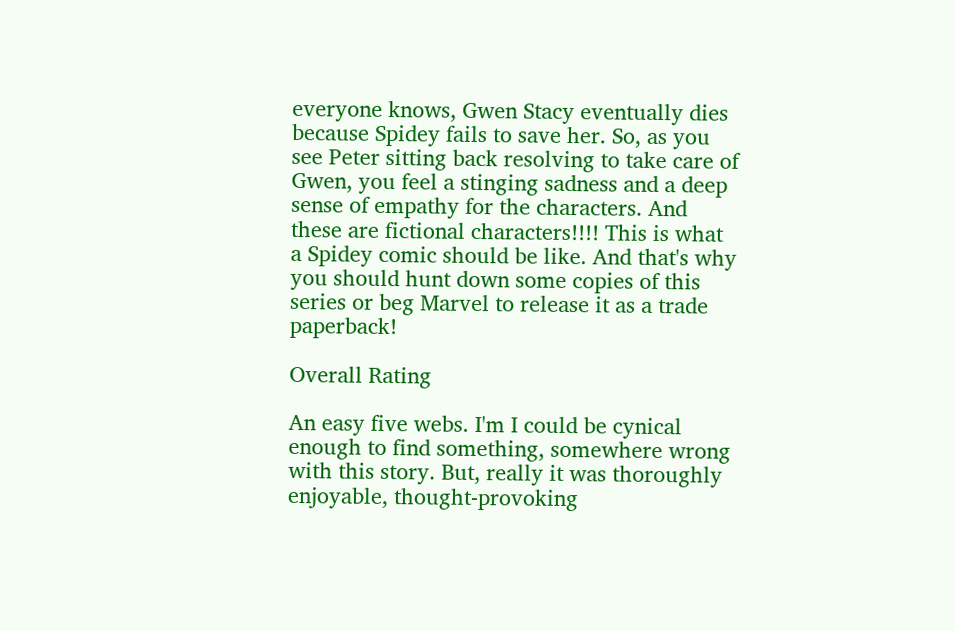everyone knows, Gwen Stacy eventually dies because Spidey fails to save her. So, as you see Peter sitting back resolving to take care of Gwen, you feel a stinging sadness and a deep sense of empathy for the characters. And these are fictional characters!!!! This is what a Spidey comic should be like. And that's why you should hunt down some copies of this series or beg Marvel to release it as a trade paperback!

Overall Rating

An easy five webs. I'm I could be cynical enough to find something, somewhere wrong with this story. But, really it was thoroughly enjoyable, thought-provoking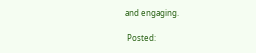and engaging.

 Posted: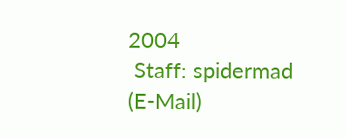2004
 Staff: spidermad (E-Mail)